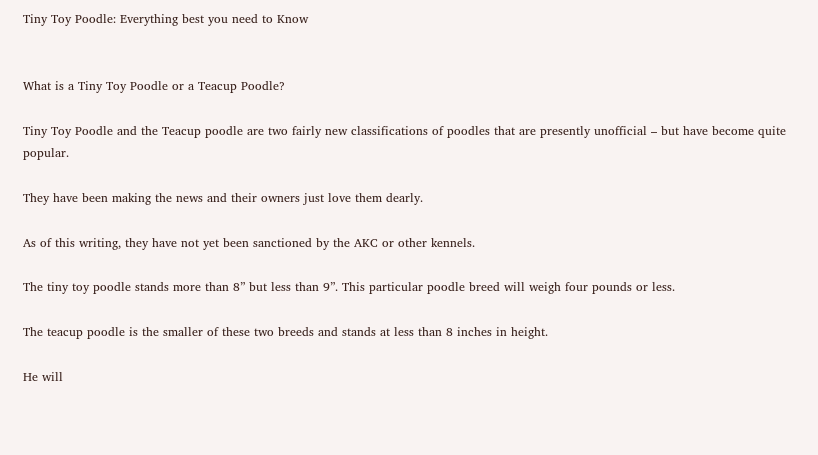Tiny Toy Poodle: Everything best you need to Know


What is a Tiny Toy Poodle or a Teacup Poodle?

Tiny Toy Poodle and the Teacup poodle are two fairly new classifications of poodles that are presently unofficial – but have become quite popular.

They have been making the news and their owners just love them dearly.

As of this writing, they have not yet been sanctioned by the AKC or other kennels.

The tiny toy poodle stands more than 8” but less than 9”. This particular poodle breed will weigh four pounds or less.

The teacup poodle is the smaller of these two breeds and stands at less than 8 inches in height.

He will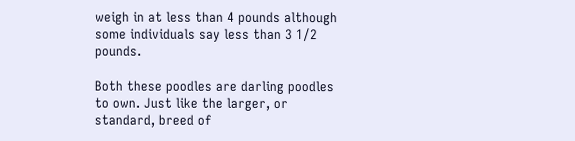weigh in at less than 4 pounds although some individuals say less than 3 1/2 pounds.

Both these poodles are darling poodles to own. Just like the larger, or standard, breed of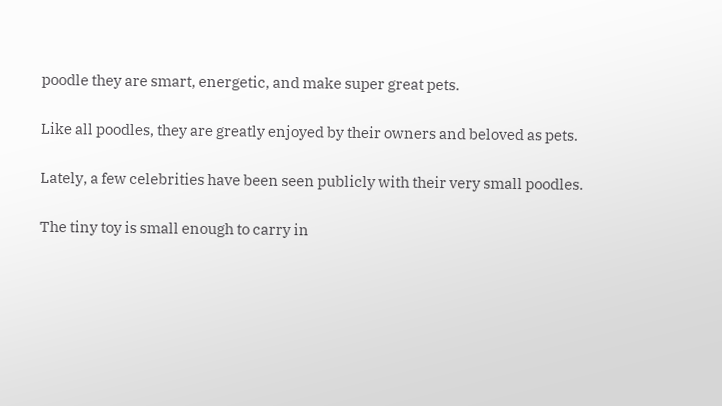poodle they are smart, energetic, and make super great pets.

Like all poodles, they are greatly enjoyed by their owners and beloved as pets.

Lately, a few celebrities have been seen publicly with their very small poodles.

The tiny toy is small enough to carry in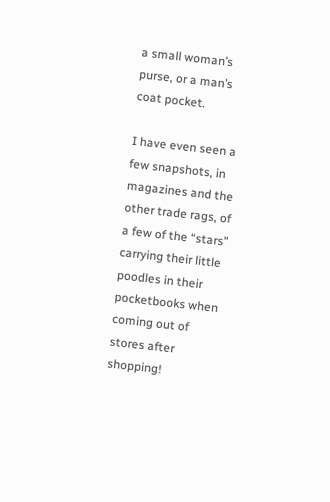a small woman’s purse, or a man’s coat pocket.

I have even seen a few snapshots, in magazines and the other trade rags, of a few of the “stars” carrying their little poodles in their pocketbooks when coming out of stores after shopping!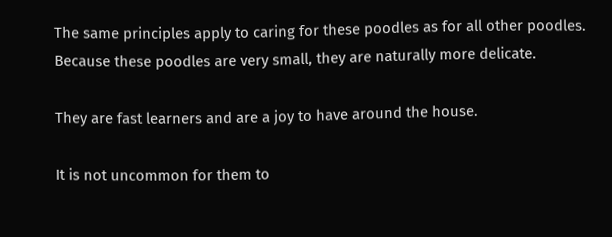The same principles apply to caring for these poodles as for all other poodles. Because these poodles are very small, they are naturally more delicate.

They are fast learners and are a joy to have around the house.

It is not uncommon for them to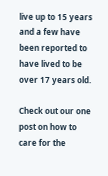live up to 15 years and a few have been reported to have lived to be over 17 years old.

Check out our one post on how to care for the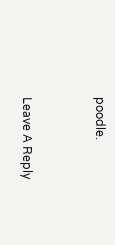poodle.


Leave A Reply